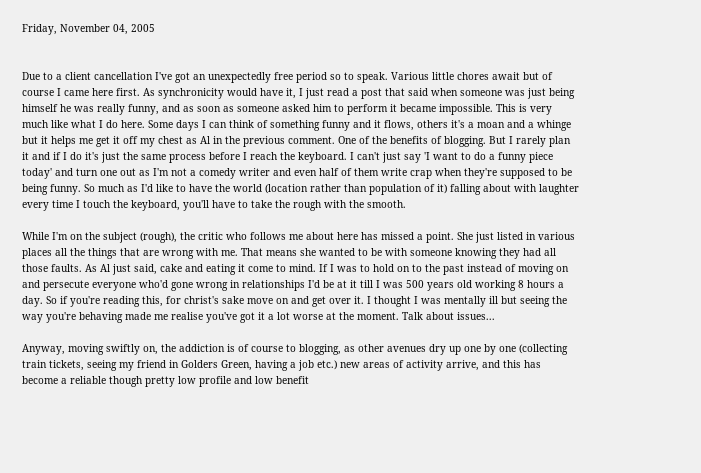Friday, November 04, 2005


Due to a client cancellation I've got an unexpectedly free period so to speak. Various little chores await but of course I came here first. As synchronicity would have it, I just read a post that said when someone was just being himself he was really funny, and as soon as someone asked him to perform it became impossible. This is very much like what I do here. Some days I can think of something funny and it flows, others it's a moan and a whinge but it helps me get it off my chest as Al in the previous comment. One of the benefits of blogging. But I rarely plan it and if I do it's just the same process before I reach the keyboard. I can't just say 'I want to do a funny piece today' and turn one out as I'm not a comedy writer and even half of them write crap when they're supposed to be being funny. So much as I'd like to have the world (location rather than population of it) falling about with laughter every time I touch the keyboard, you'll have to take the rough with the smooth.

While I'm on the subject (rough), the critic who follows me about here has missed a point. She just listed in various places all the things that are wrong with me. That means she wanted to be with someone knowing they had all those faults. As Al just said, cake and eating it come to mind. If I was to hold on to the past instead of moving on and persecute everyone who'd gone wrong in relationships I'd be at it till I was 500 years old working 8 hours a day. So if you're reading this, for christ's sake move on and get over it. I thought I was mentally ill but seeing the way you're behaving made me realise you've got it a lot worse at the moment. Talk about issues...

Anyway, moving swiftly on, the addiction is of course to blogging, as other avenues dry up one by one (collecting train tickets, seeing my friend in Golders Green, having a job etc.) new areas of activity arrive, and this has become a reliable though pretty low profile and low benefit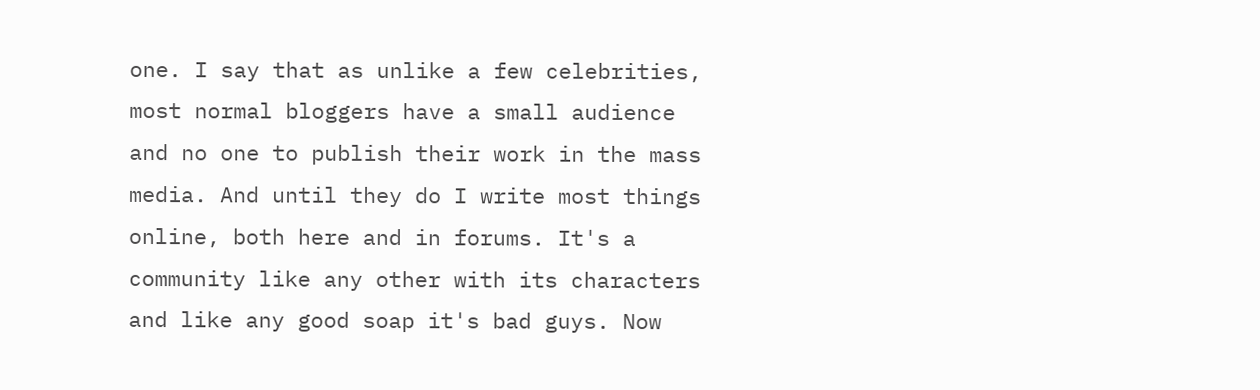one. I say that as unlike a few celebrities, most normal bloggers have a small audience and no one to publish their work in the mass media. And until they do I write most things online, both here and in forums. It's a community like any other with its characters and like any good soap it's bad guys. Now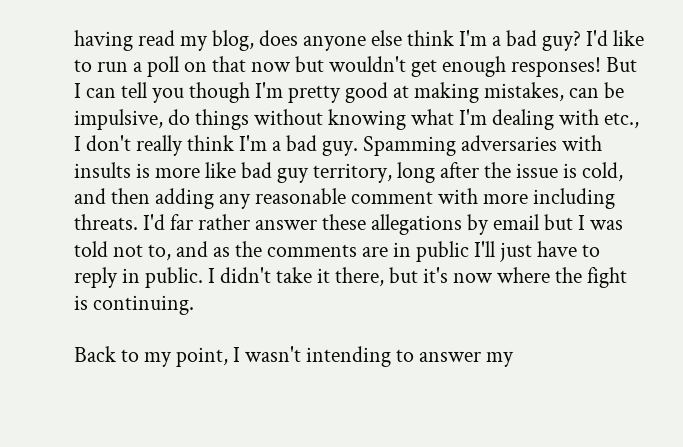having read my blog, does anyone else think I'm a bad guy? I'd like to run a poll on that now but wouldn't get enough responses! But I can tell you though I'm pretty good at making mistakes, can be impulsive, do things without knowing what I'm dealing with etc., I don't really think I'm a bad guy. Spamming adversaries with insults is more like bad guy territory, long after the issue is cold, and then adding any reasonable comment with more including threats. I'd far rather answer these allegations by email but I was told not to, and as the comments are in public I'll just have to reply in public. I didn't take it there, but it's now where the fight is continuing.

Back to my point, I wasn't intending to answer my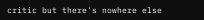critic but there's nowhere else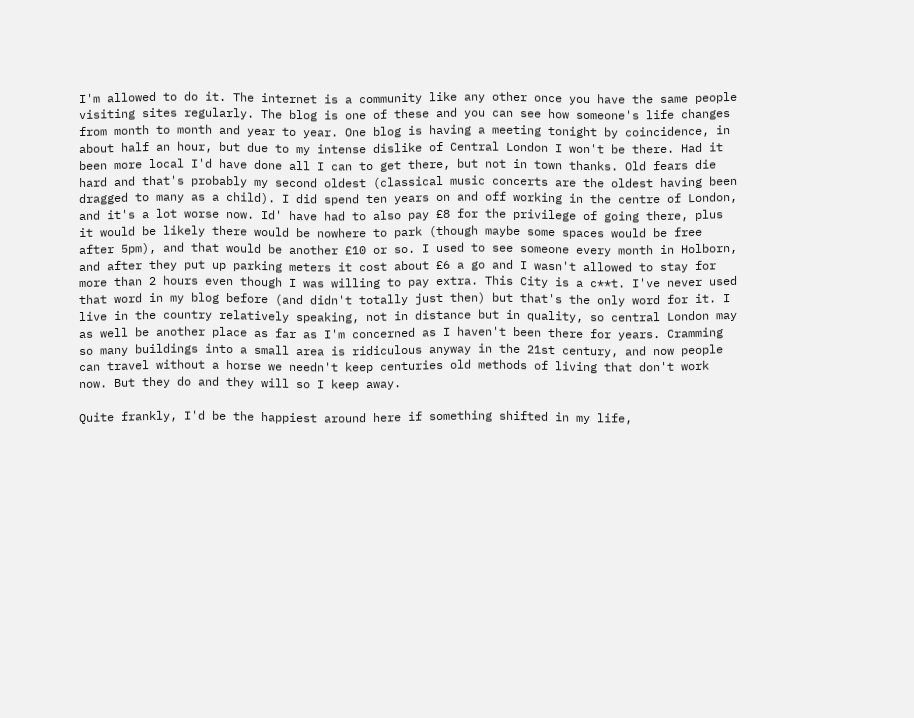I'm allowed to do it. The internet is a community like any other once you have the same people visiting sites regularly. The blog is one of these and you can see how someone's life changes from month to month and year to year. One blog is having a meeting tonight by coincidence, in about half an hour, but due to my intense dislike of Central London I won't be there. Had it been more local I'd have done all I can to get there, but not in town thanks. Old fears die hard and that's probably my second oldest (classical music concerts are the oldest having been dragged to many as a child). I did spend ten years on and off working in the centre of London, and it's a lot worse now. Id' have had to also pay £8 for the privilege of going there, plus it would be likely there would be nowhere to park (though maybe some spaces would be free after 5pm), and that would be another £10 or so. I used to see someone every month in Holborn, and after they put up parking meters it cost about £6 a go and I wasn't allowed to stay for more than 2 hours even though I was willing to pay extra. This City is a c**t. I've never used that word in my blog before (and didn't totally just then) but that's the only word for it. I live in the country relatively speaking, not in distance but in quality, so central London may as well be another place as far as I'm concerned as I haven't been there for years. Cramming so many buildings into a small area is ridiculous anyway in the 21st century, and now people can travel without a horse we needn't keep centuries old methods of living that don't work now. But they do and they will so I keep away.

Quite frankly, I'd be the happiest around here if something shifted in my life,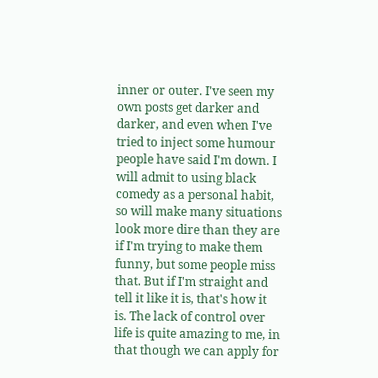inner or outer. I've seen my own posts get darker and darker, and even when I've tried to inject some humour people have said I'm down. I will admit to using black comedy as a personal habit, so will make many situations look more dire than they are if I'm trying to make them funny, but some people miss that. But if I'm straight and tell it like it is, that's how it is. The lack of control over life is quite amazing to me, in that though we can apply for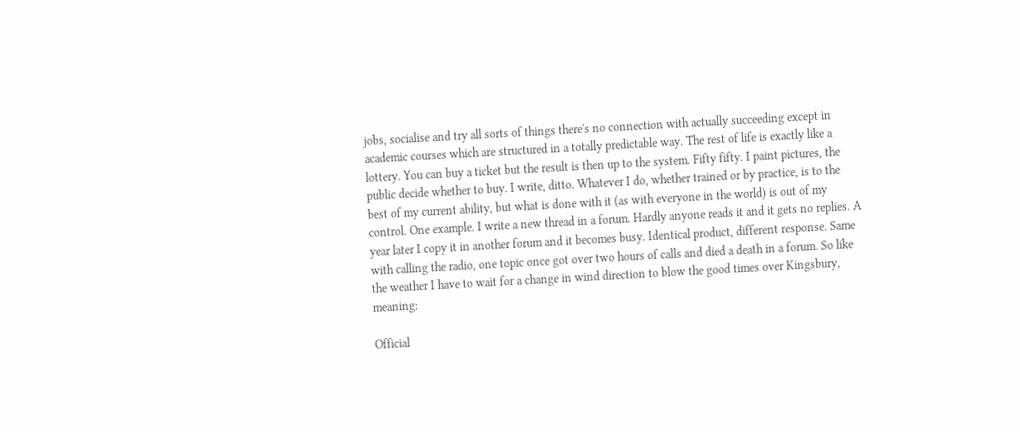jobs, socialise and try all sorts of things there's no connection with actually succeeding except in academic courses which are structured in a totally predictable way. The rest of life is exactly like a lottery. You can buy a ticket but the result is then up to the system. Fifty fifty. I paint pictures, the public decide whether to buy. I write, ditto. Whatever I do, whether trained or by practice, is to the best of my current ability, but what is done with it (as with everyone in the world) is out of my control. One example. I write a new thread in a forum. Hardly anyone reads it and it gets no replies. A year later I copy it in another forum and it becomes busy. Identical product, different response. Same with calling the radio, one topic once got over two hours of calls and died a death in a forum. So like the weather I have to wait for a change in wind direction to blow the good times over Kingsbury, meaning:

Official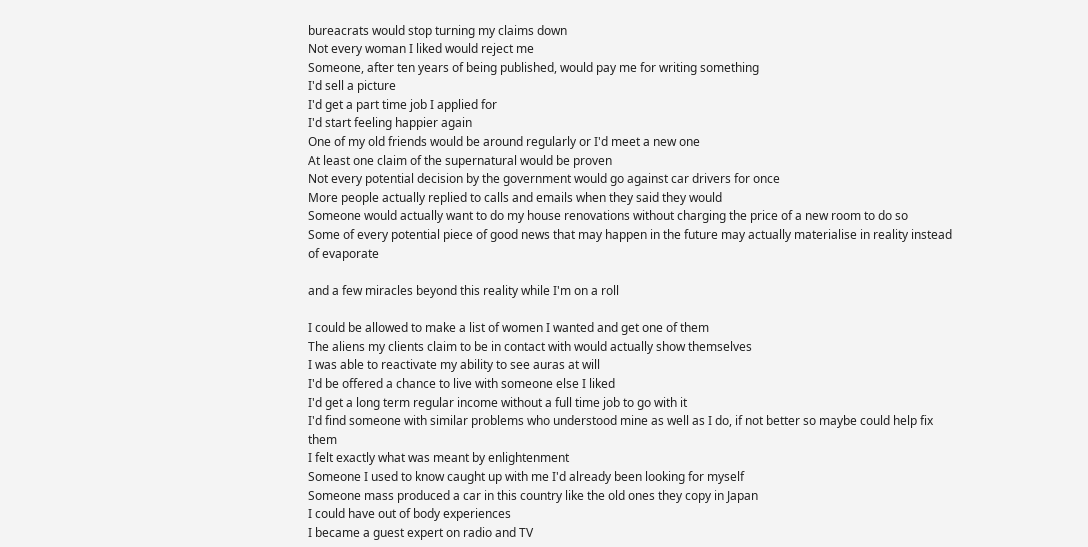bureacrats would stop turning my claims down
Not every woman I liked would reject me
Someone, after ten years of being published, would pay me for writing something
I'd sell a picture
I'd get a part time job I applied for
I'd start feeling happier again
One of my old friends would be around regularly or I'd meet a new one
At least one claim of the supernatural would be proven
Not every potential decision by the government would go against car drivers for once
More people actually replied to calls and emails when they said they would
Someone would actually want to do my house renovations without charging the price of a new room to do so
Some of every potential piece of good news that may happen in the future may actually materialise in reality instead of evaporate

and a few miracles beyond this reality while I'm on a roll

I could be allowed to make a list of women I wanted and get one of them
The aliens my clients claim to be in contact with would actually show themselves
I was able to reactivate my ability to see auras at will
I'd be offered a chance to live with someone else I liked
I'd get a long term regular income without a full time job to go with it
I'd find someone with similar problems who understood mine as well as I do, if not better so maybe could help fix them
I felt exactly what was meant by enlightenment
Someone I used to know caught up with me I'd already been looking for myself
Someone mass produced a car in this country like the old ones they copy in Japan
I could have out of body experiences
I became a guest expert on radio and TV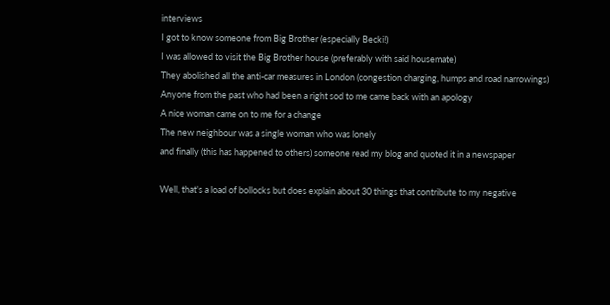interviews
I got to know someone from Big Brother (especially Becki!)
I was allowed to visit the Big Brother house (preferably with said housemate)
They abolished all the anti-car measures in London (congestion charging, humps and road narrowings)
Anyone from the past who had been a right sod to me came back with an apology
A nice woman came on to me for a change
The new neighbour was a single woman who was lonely
and finally (this has happened to others) someone read my blog and quoted it in a newspaper

Well, that's a load of bollocks but does explain about 30 things that contribute to my negative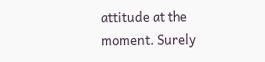attitude at the moment. Surely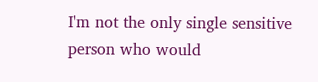I'm not the only single sensitive person who would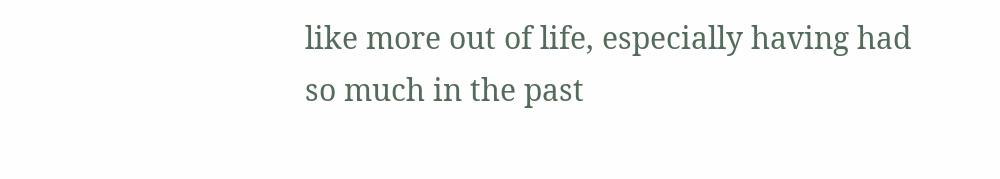like more out of life, especially having had so much in the past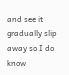and see it gradually slip away so I do know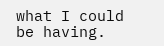what I could be having.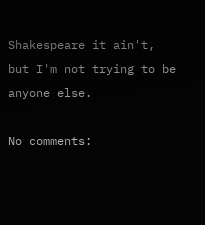Shakespeare it ain't, but I'm not trying to be anyone else.

No comments: